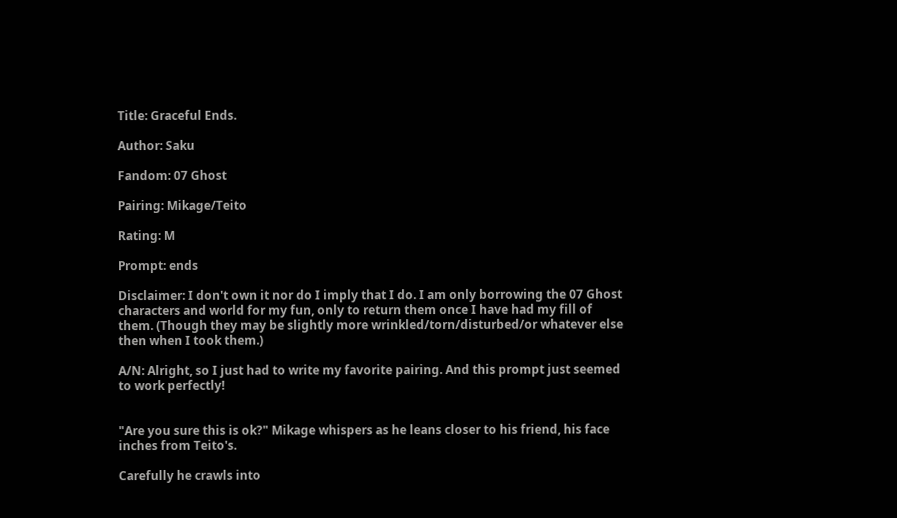Title: Graceful Ends.

Author: Saku

Fandom: 07 Ghost

Pairing: Mikage/Teito

Rating: M

Prompt: ends

Disclaimer: I don't own it nor do I imply that I do. I am only borrowing the 07 Ghost characters and world for my fun, only to return them once I have had my fill of them. (Though they may be slightly more wrinkled/torn/disturbed/or whatever else then when I took them.)

A/N: Alright, so I just had to write my favorite pairing. And this prompt just seemed to work perfectly!


"Are you sure this is ok?" Mikage whispers as he leans closer to his friend, his face inches from Teito's.

Carefully he crawls into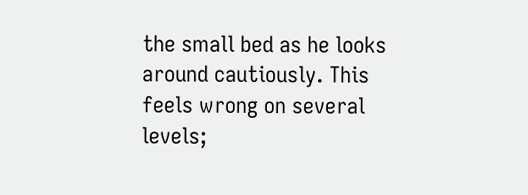the small bed as he looks around cautiously. This feels wrong on several levels;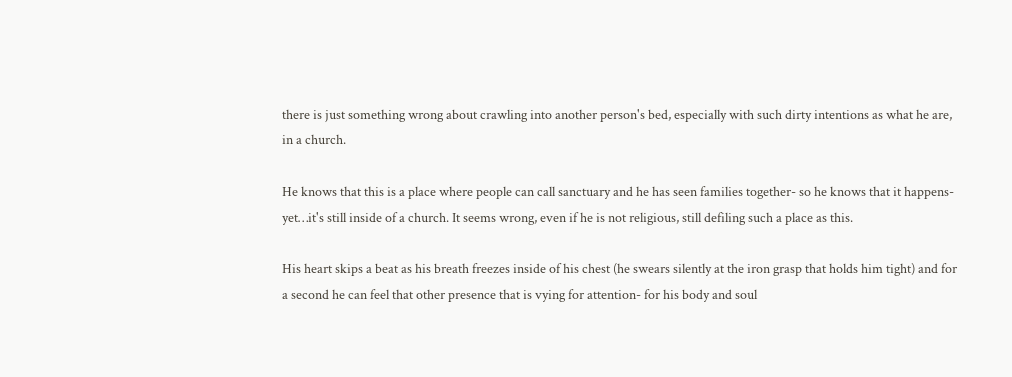there is just something wrong about crawling into another person's bed, especially with such dirty intentions as what he are, in a church.

He knows that this is a place where people can call sanctuary and he has seen families together- so he knows that it happens- yet…it's still inside of a church. It seems wrong, even if he is not religious, still defiling such a place as this.

His heart skips a beat as his breath freezes inside of his chest (he swears silently at the iron grasp that holds him tight) and for a second he can feel that other presence that is vying for attention- for his body and soul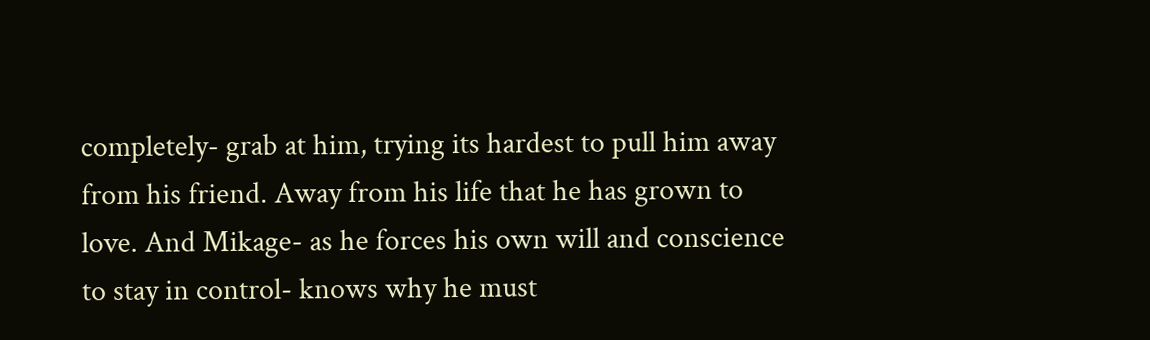completely- grab at him, trying its hardest to pull him away from his friend. Away from his life that he has grown to love. And Mikage- as he forces his own will and conscience to stay in control- knows why he must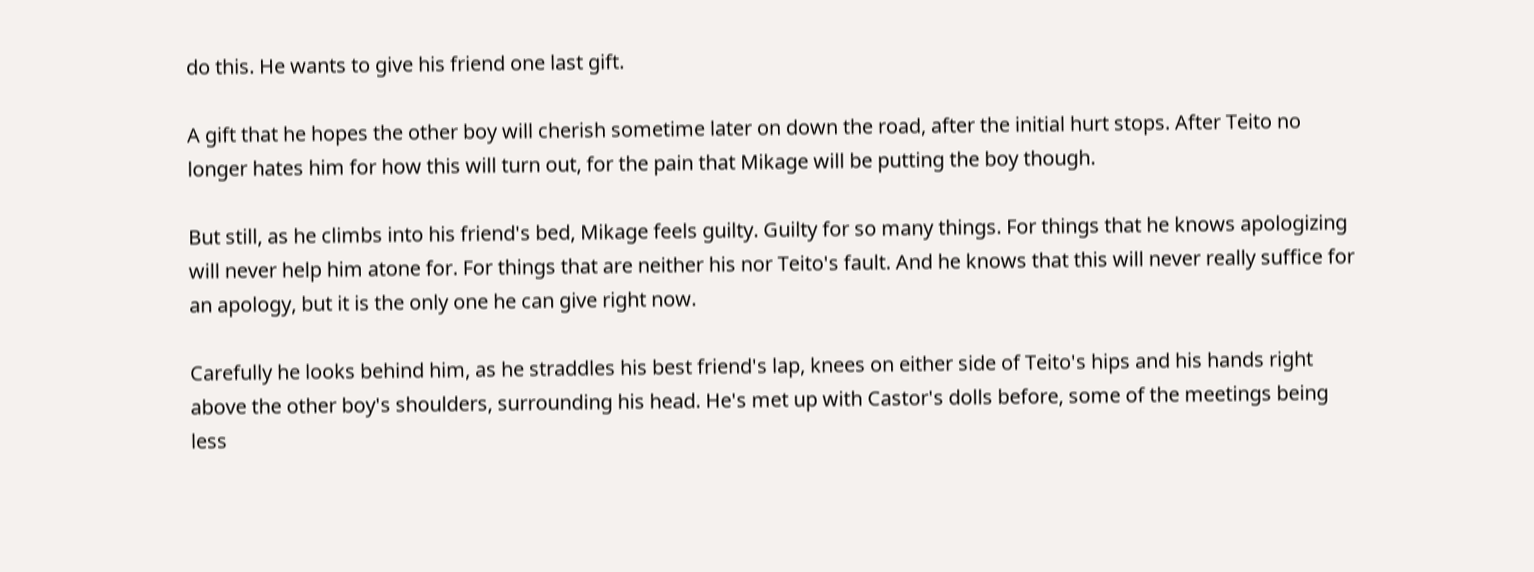do this. He wants to give his friend one last gift.

A gift that he hopes the other boy will cherish sometime later on down the road, after the initial hurt stops. After Teito no longer hates him for how this will turn out, for the pain that Mikage will be putting the boy though.

But still, as he climbs into his friend's bed, Mikage feels guilty. Guilty for so many things. For things that he knows apologizing will never help him atone for. For things that are neither his nor Teito's fault. And he knows that this will never really suffice for an apology, but it is the only one he can give right now.

Carefully he looks behind him, as he straddles his best friend's lap, knees on either side of Teito's hips and his hands right above the other boy's shoulders, surrounding his head. He's met up with Castor's dolls before, some of the meetings being less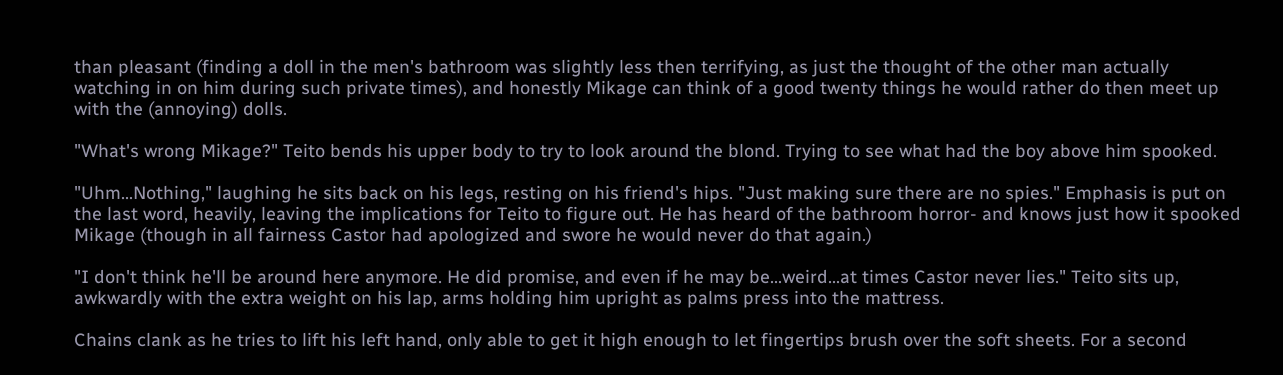than pleasant (finding a doll in the men's bathroom was slightly less then terrifying, as just the thought of the other man actually watching in on him during such private times), and honestly Mikage can think of a good twenty things he would rather do then meet up with the (annoying) dolls.

"What's wrong Mikage?" Teito bends his upper body to try to look around the blond. Trying to see what had the boy above him spooked.

"Uhm…Nothing," laughing he sits back on his legs, resting on his friend's hips. "Just making sure there are no spies." Emphasis is put on the last word, heavily, leaving the implications for Teito to figure out. He has heard of the bathroom horror- and knows just how it spooked Mikage (though in all fairness Castor had apologized and swore he would never do that again.)

"I don't think he'll be around here anymore. He did promise, and even if he may be…weird…at times Castor never lies." Teito sits up, awkwardly with the extra weight on his lap, arms holding him upright as palms press into the mattress.

Chains clank as he tries to lift his left hand, only able to get it high enough to let fingertips brush over the soft sheets. For a second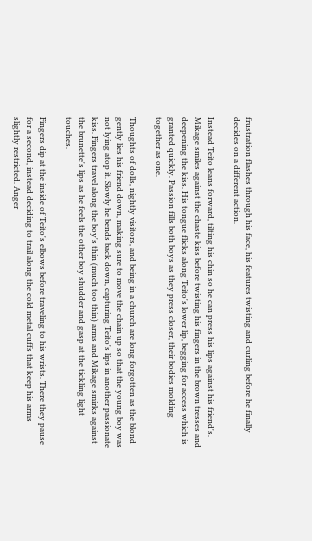frustration flashes through his face, his features twisting and curling before he finally decides on a different action.

Instead Teito leans forward, tilting his chin so he can press his lips against his friend's. Mikage smiles against the chaste kiss before twisting his fingers in the brown tresses and deepening the kiss. His tongue flicks along Teito's lower lip, begging for access which is granted quickly. Passion fills both boys as they press closer, their bodies molding together as one.

Thoughts of dolls, nightly visitors, and being in a church are long forgotten as the blond gently lies his friend down, making sure to move the chain up so that the young boy was not lying atop it. Slowly he bends back down, capturing Teito's lips in another passionate kiss. Fingers travel along the boy's thin (much too thin) arms and Mikage smirks against the brunette's lips as he feels the other boy shudder and gasp at the tickling light touches.

Fingers dip at the inside of Teito's elbows before traveling to his wrists. There they pause for a second, instead deciding to trail along the cold metal cuffs that keep his arms slightly restricted. Anger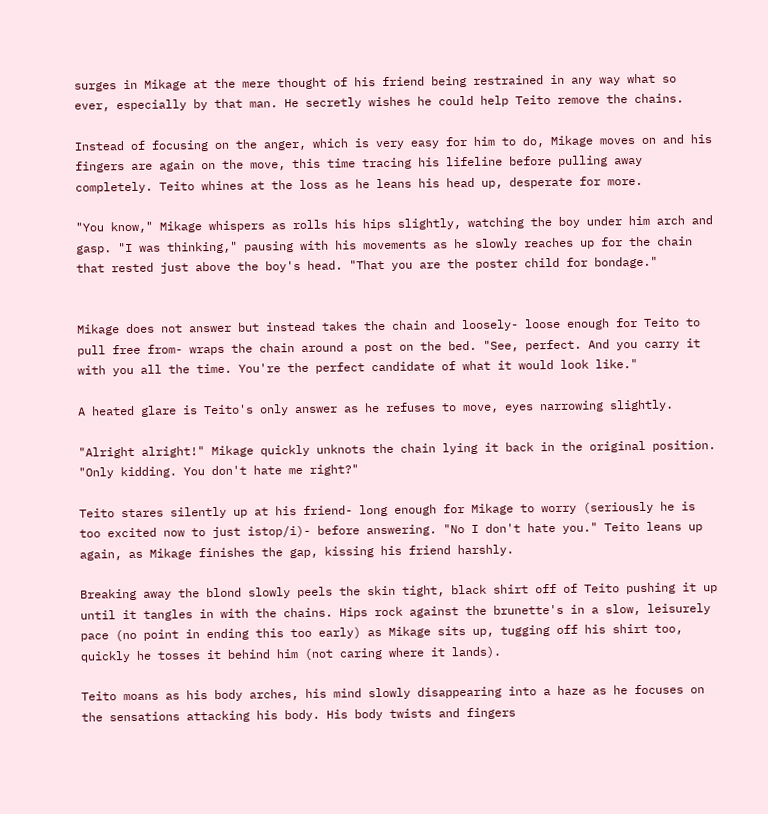surges in Mikage at the mere thought of his friend being restrained in any way what so ever, especially by that man. He secretly wishes he could help Teito remove the chains.

Instead of focusing on the anger, which is very easy for him to do, Mikage moves on and his fingers are again on the move, this time tracing his lifeline before pulling away completely. Teito whines at the loss as he leans his head up, desperate for more.

"You know," Mikage whispers as rolls his hips slightly, watching the boy under him arch and gasp. "I was thinking," pausing with his movements as he slowly reaches up for the chain that rested just above the boy's head. "That you are the poster child for bondage."


Mikage does not answer but instead takes the chain and loosely- loose enough for Teito to pull free from- wraps the chain around a post on the bed. "See, perfect. And you carry it with you all the time. You're the perfect candidate of what it would look like."

A heated glare is Teito's only answer as he refuses to move, eyes narrowing slightly.

"Alright alright!" Mikage quickly unknots the chain lying it back in the original position. "Only kidding. You don't hate me right?"

Teito stares silently up at his friend- long enough for Mikage to worry (seriously he is too excited now to just istop/i)- before answering. "No I don't hate you." Teito leans up again, as Mikage finishes the gap, kissing his friend harshly.

Breaking away the blond slowly peels the skin tight, black shirt off of Teito pushing it up until it tangles in with the chains. Hips rock against the brunette's in a slow, leisurely pace (no point in ending this too early) as Mikage sits up, tugging off his shirt too, quickly he tosses it behind him (not caring where it lands).

Teito moans as his body arches, his mind slowly disappearing into a haze as he focuses on the sensations attacking his body. His body twists and fingers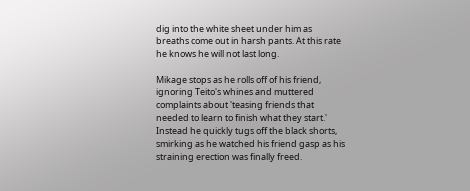dig into the white sheet under him as breaths come out in harsh pants. At this rate he knows he will not last long.

Mikage stops as he rolls off of his friend, ignoring Teito's whines and muttered complaints about 'teasing friends that needed to learn to finish what they start.' Instead he quickly tugs off the black shorts, smirking as he watched his friend gasp as his straining erection was finally freed.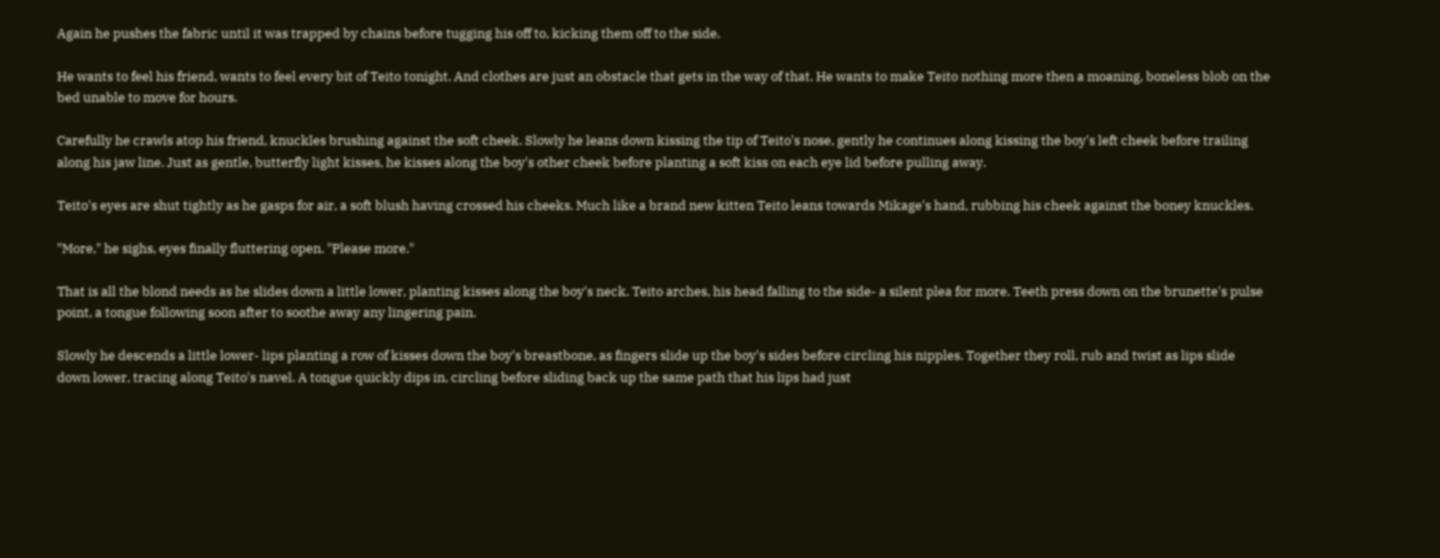Again he pushes the fabric until it was trapped by chains before tugging his off to, kicking them off to the side.

He wants to feel his friend, wants to feel every bit of Teito tonight. And clothes are just an obstacle that gets in the way of that. He wants to make Teito nothing more then a moaning, boneless blob on the bed unable to move for hours.

Carefully he crawls atop his friend, knuckles brushing against the soft cheek. Slowly he leans down kissing the tip of Teito's nose, gently he continues along kissing the boy's left cheek before trailing along his jaw line. Just as gentle, butterfly light kisses, he kisses along the boy's other cheek before planting a soft kiss on each eye lid before pulling away.

Teito's eyes are shut tightly as he gasps for air, a soft blush having crossed his cheeks. Much like a brand new kitten Teito leans towards Mikage's hand, rubbing his cheek against the boney knuckles.

"More," he sighs, eyes finally fluttering open. "Please more."

That is all the blond needs as he slides down a little lower, planting kisses along the boy's neck. Teito arches, his head falling to the side- a silent plea for more. Teeth press down on the brunette's pulse point, a tongue following soon after to soothe away any lingering pain.

Slowly he descends a little lower- lips planting a row of kisses down the boy's breastbone, as fingers slide up the boy's sides before circling his nipples. Together they roll, rub and twist as lips slide down lower, tracing along Teito's navel. A tongue quickly dips in, circling before sliding back up the same path that his lips had just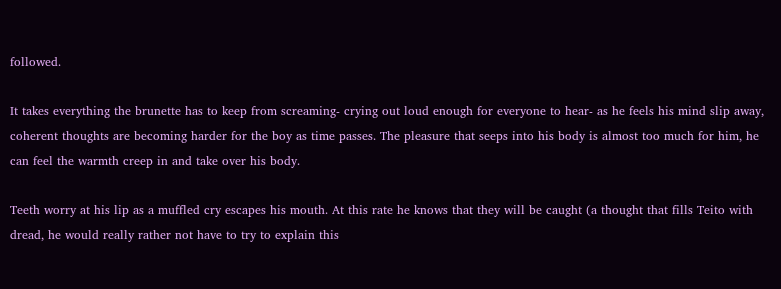followed.

It takes everything the brunette has to keep from screaming- crying out loud enough for everyone to hear- as he feels his mind slip away, coherent thoughts are becoming harder for the boy as time passes. The pleasure that seeps into his body is almost too much for him, he can feel the warmth creep in and take over his body.

Teeth worry at his lip as a muffled cry escapes his mouth. At this rate he knows that they will be caught (a thought that fills Teito with dread, he would really rather not have to try to explain this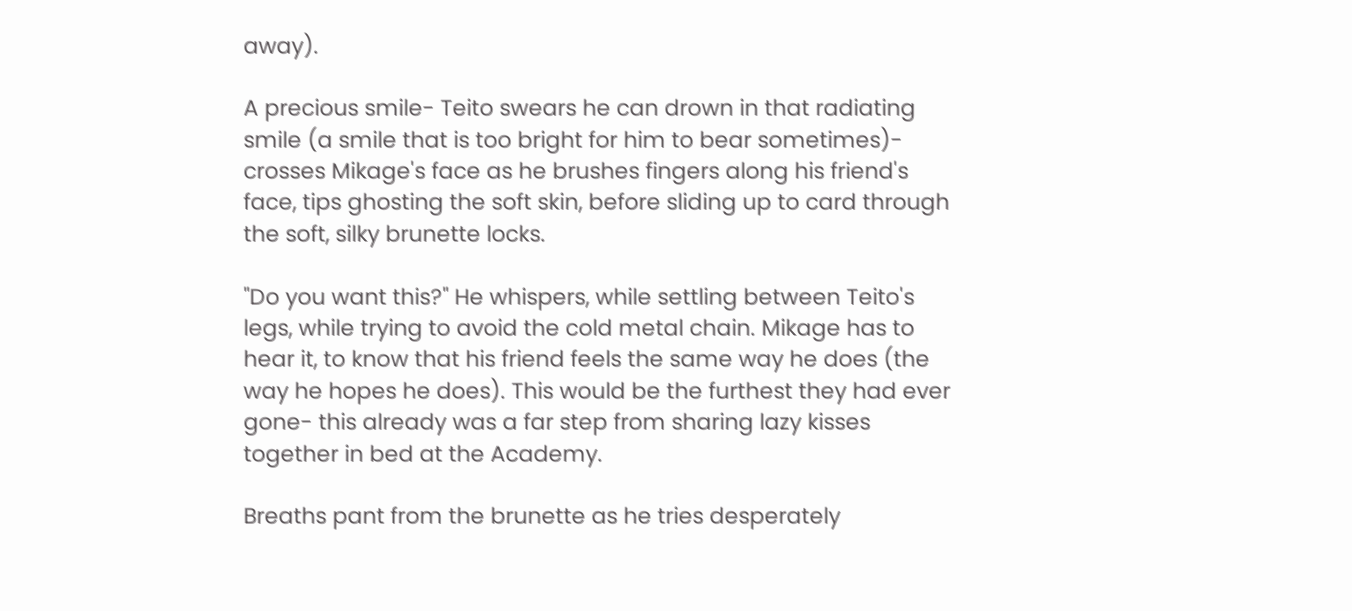away).

A precious smile- Teito swears he can drown in that radiating smile (a smile that is too bright for him to bear sometimes)- crosses Mikage's face as he brushes fingers along his friend's face, tips ghosting the soft skin, before sliding up to card through the soft, silky brunette locks.

"Do you want this?" He whispers, while settling between Teito's legs, while trying to avoid the cold metal chain. Mikage has to hear it, to know that his friend feels the same way he does (the way he hopes he does). This would be the furthest they had ever gone- this already was a far step from sharing lazy kisses together in bed at the Academy.

Breaths pant from the brunette as he tries desperately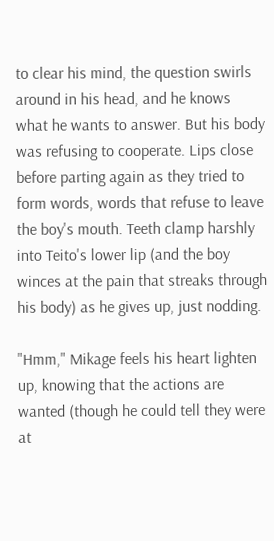to clear his mind, the question swirls around in his head, and he knows what he wants to answer. But his body was refusing to cooperate. Lips close before parting again as they tried to form words, words that refuse to leave the boy's mouth. Teeth clamp harshly into Teito's lower lip (and the boy winces at the pain that streaks through his body) as he gives up, just nodding.

"Hmm," Mikage feels his heart lighten up, knowing that the actions are wanted (though he could tell they were at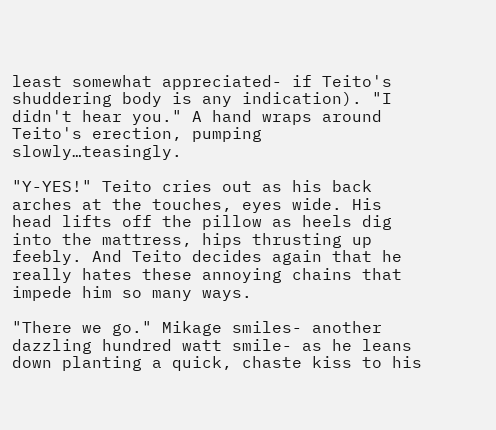least somewhat appreciated- if Teito's shuddering body is any indication). "I didn't hear you." A hand wraps around Teito's erection, pumping slowly…teasingly.

"Y-YES!" Teito cries out as his back arches at the touches, eyes wide. His head lifts off the pillow as heels dig into the mattress, hips thrusting up feebly. And Teito decides again that he really hates these annoying chains that impede him so many ways.

"There we go." Mikage smiles- another dazzling hundred watt smile- as he leans down planting a quick, chaste kiss to his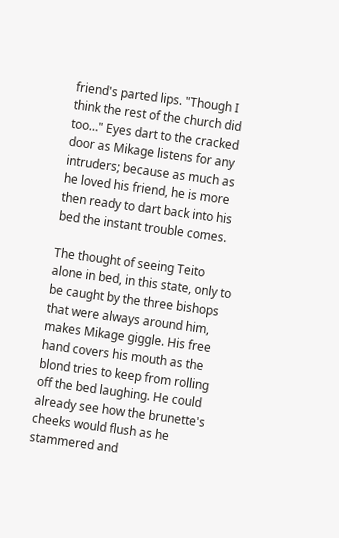friend's parted lips. "Though I think the rest of the church did too…" Eyes dart to the cracked door as Mikage listens for any intruders; because as much as he loved his friend, he is more then ready to dart back into his bed the instant trouble comes.

The thought of seeing Teito alone in bed, in this state, only to be caught by the three bishops that were always around him, makes Mikage giggle. His free hand covers his mouth as the blond tries to keep from rolling off the bed laughing. He could already see how the brunette's cheeks would flush as he stammered and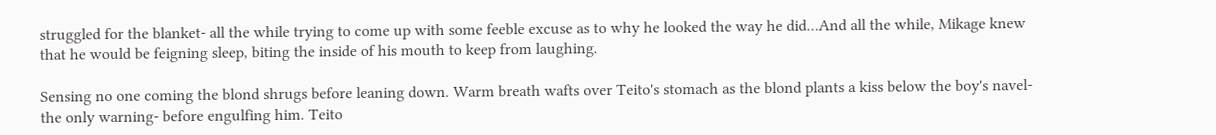struggled for the blanket- all the while trying to come up with some feeble excuse as to why he looked the way he did…And all the while, Mikage knew that he would be feigning sleep, biting the inside of his mouth to keep from laughing.

Sensing no one coming the blond shrugs before leaning down. Warm breath wafts over Teito's stomach as the blond plants a kiss below the boy's navel- the only warning- before engulfing him. Teito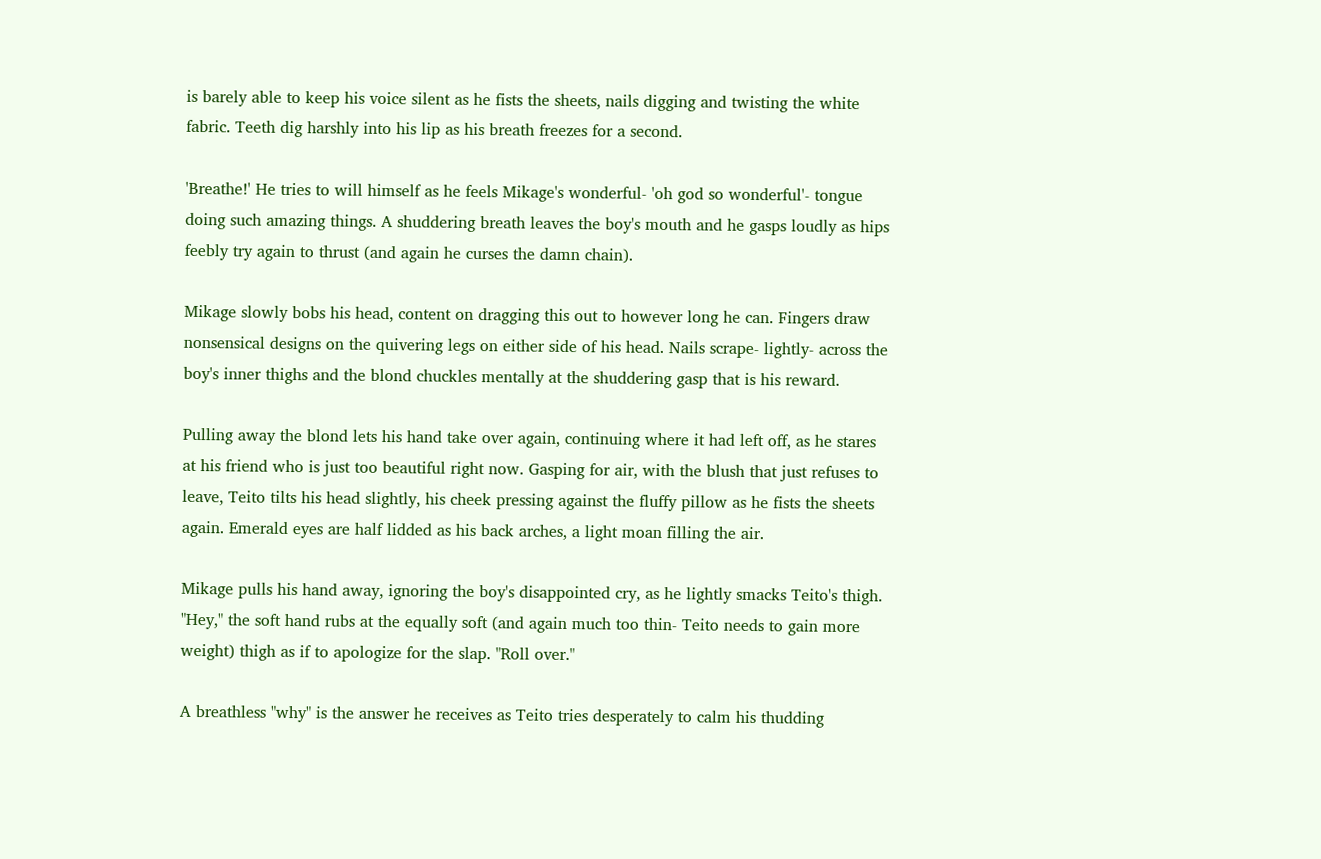is barely able to keep his voice silent as he fists the sheets, nails digging and twisting the white fabric. Teeth dig harshly into his lip as his breath freezes for a second.

'Breathe!' He tries to will himself as he feels Mikage's wonderful- 'oh god so wonderful'- tongue doing such amazing things. A shuddering breath leaves the boy's mouth and he gasps loudly as hips feebly try again to thrust (and again he curses the damn chain).

Mikage slowly bobs his head, content on dragging this out to however long he can. Fingers draw nonsensical designs on the quivering legs on either side of his head. Nails scrape- lightly- across the boy's inner thighs and the blond chuckles mentally at the shuddering gasp that is his reward.

Pulling away the blond lets his hand take over again, continuing where it had left off, as he stares at his friend who is just too beautiful right now. Gasping for air, with the blush that just refuses to leave, Teito tilts his head slightly, his cheek pressing against the fluffy pillow as he fists the sheets again. Emerald eyes are half lidded as his back arches, a light moan filling the air.

Mikage pulls his hand away, ignoring the boy's disappointed cry, as he lightly smacks Teito's thigh. "Hey," the soft hand rubs at the equally soft (and again much too thin- Teito needs to gain more weight) thigh as if to apologize for the slap. "Roll over."

A breathless "why" is the answer he receives as Teito tries desperately to calm his thudding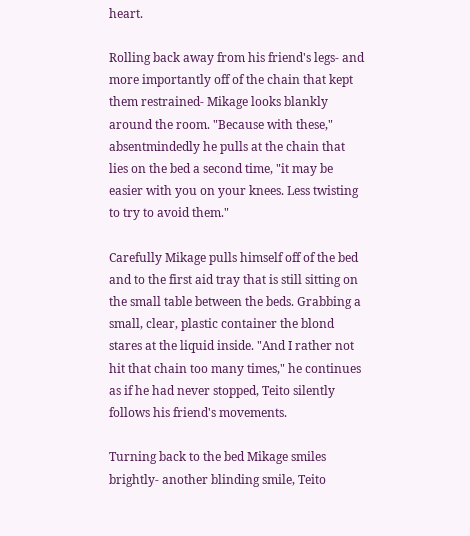heart.

Rolling back away from his friend's legs- and more importantly off of the chain that kept them restrained- Mikage looks blankly around the room. "Because with these," absentmindedly he pulls at the chain that lies on the bed a second time, "it may be easier with you on your knees. Less twisting to try to avoid them."

Carefully Mikage pulls himself off of the bed and to the first aid tray that is still sitting on the small table between the beds. Grabbing a small, clear, plastic container the blond stares at the liquid inside. "And I rather not hit that chain too many times," he continues as if he had never stopped, Teito silently follows his friend's movements.

Turning back to the bed Mikage smiles brightly- another blinding smile, Teito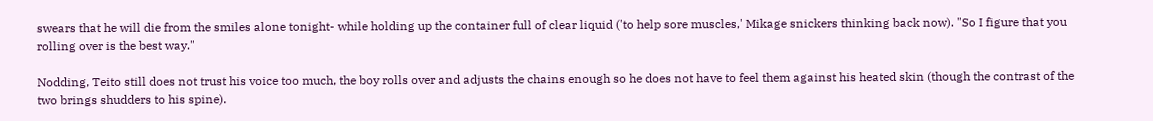swears that he will die from the smiles alone tonight- while holding up the container full of clear liquid ('to help sore muscles,' Mikage snickers thinking back now). "So I figure that you rolling over is the best way."

Nodding, Teito still does not trust his voice too much, the boy rolls over and adjusts the chains enough so he does not have to feel them against his heated skin (though the contrast of the two brings shudders to his spine).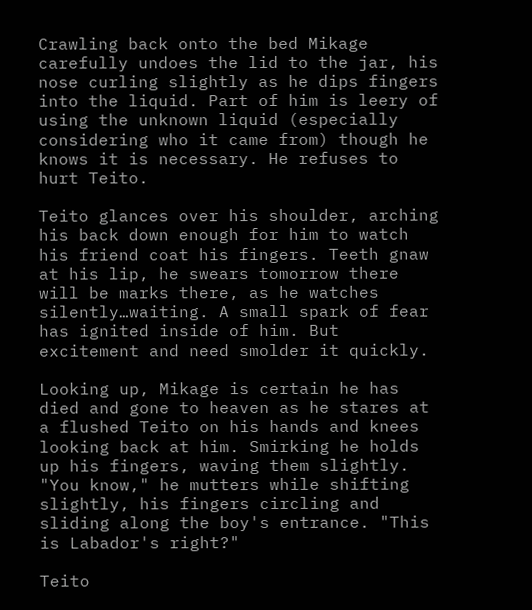Crawling back onto the bed Mikage carefully undoes the lid to the jar, his nose curling slightly as he dips fingers into the liquid. Part of him is leery of using the unknown liquid (especially considering who it came from) though he knows it is necessary. He refuses to hurt Teito.

Teito glances over his shoulder, arching his back down enough for him to watch his friend coat his fingers. Teeth gnaw at his lip, he swears tomorrow there will be marks there, as he watches silently…waiting. A small spark of fear has ignited inside of him. But excitement and need smolder it quickly.

Looking up, Mikage is certain he has died and gone to heaven as he stares at a flushed Teito on his hands and knees looking back at him. Smirking he holds up his fingers, waving them slightly. "You know," he mutters while shifting slightly, his fingers circling and sliding along the boy's entrance. "This is Labador's right?"

Teito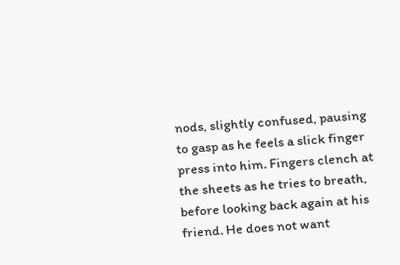nods, slightly confused, pausing to gasp as he feels a slick finger press into him. Fingers clench at the sheets as he tries to breath, before looking back again at his friend. He does not want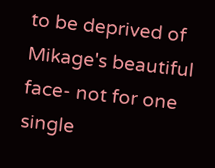to be deprived of Mikage's beautiful face- not for one single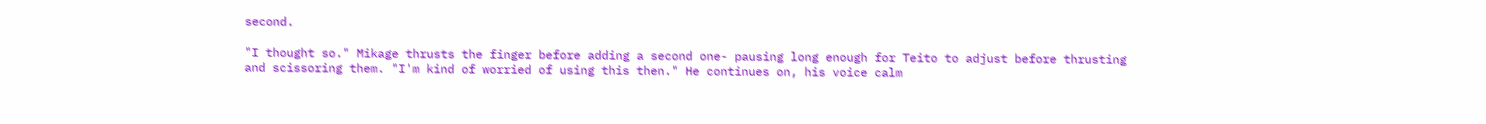second.

"I thought so." Mikage thrusts the finger before adding a second one- pausing long enough for Teito to adjust before thrusting and scissoring them. "I'm kind of worried of using this then." He continues on, his voice calm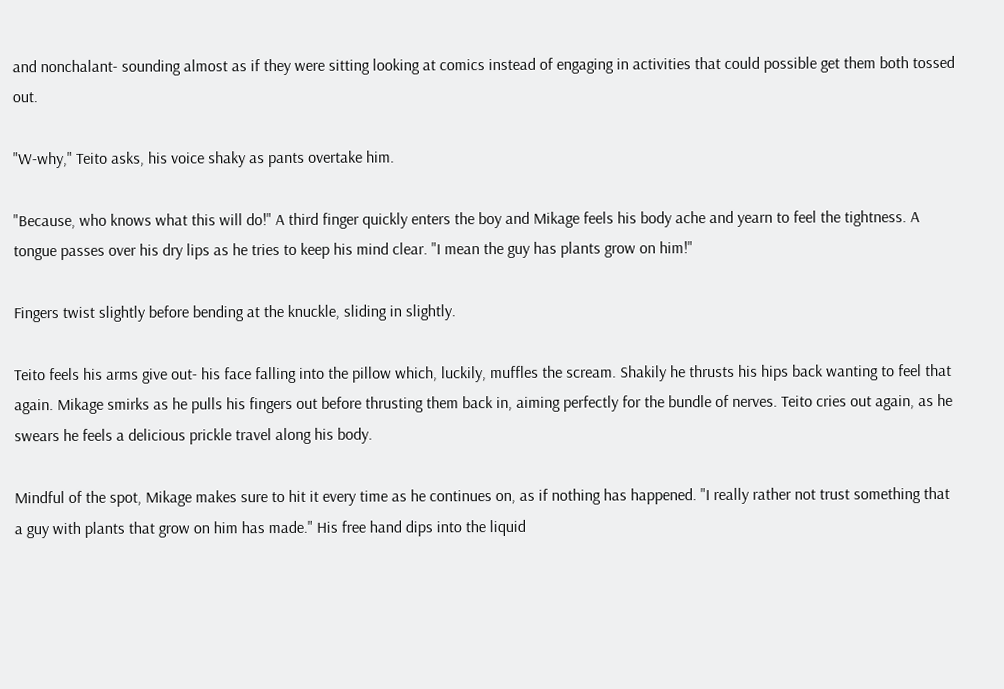and nonchalant- sounding almost as if they were sitting looking at comics instead of engaging in activities that could possible get them both tossed out.

"W-why," Teito asks, his voice shaky as pants overtake him.

"Because, who knows what this will do!" A third finger quickly enters the boy and Mikage feels his body ache and yearn to feel the tightness. A tongue passes over his dry lips as he tries to keep his mind clear. "I mean the guy has plants grow on him!"

Fingers twist slightly before bending at the knuckle, sliding in slightly.

Teito feels his arms give out- his face falling into the pillow which, luckily, muffles the scream. Shakily he thrusts his hips back wanting to feel that again. Mikage smirks as he pulls his fingers out before thrusting them back in, aiming perfectly for the bundle of nerves. Teito cries out again, as he swears he feels a delicious prickle travel along his body.

Mindful of the spot, Mikage makes sure to hit it every time as he continues on, as if nothing has happened. "I really rather not trust something that a guy with plants that grow on him has made." His free hand dips into the liquid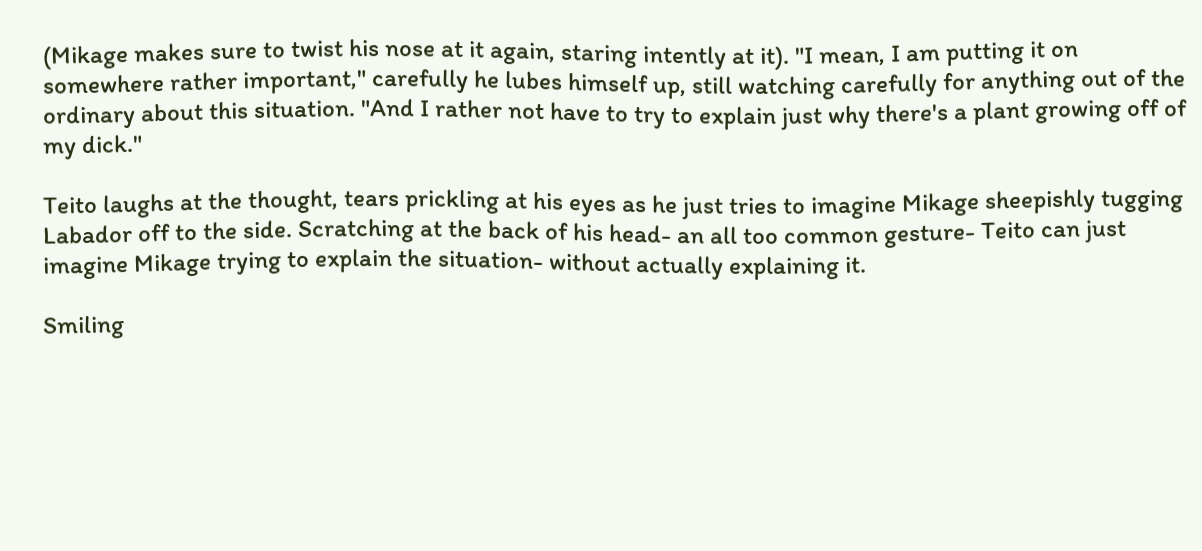(Mikage makes sure to twist his nose at it again, staring intently at it). "I mean, I am putting it on somewhere rather important," carefully he lubes himself up, still watching carefully for anything out of the ordinary about this situation. "And I rather not have to try to explain just why there's a plant growing off of my dick."

Teito laughs at the thought, tears prickling at his eyes as he just tries to imagine Mikage sheepishly tugging Labador off to the side. Scratching at the back of his head- an all too common gesture- Teito can just imagine Mikage trying to explain the situation- without actually explaining it.

Smiling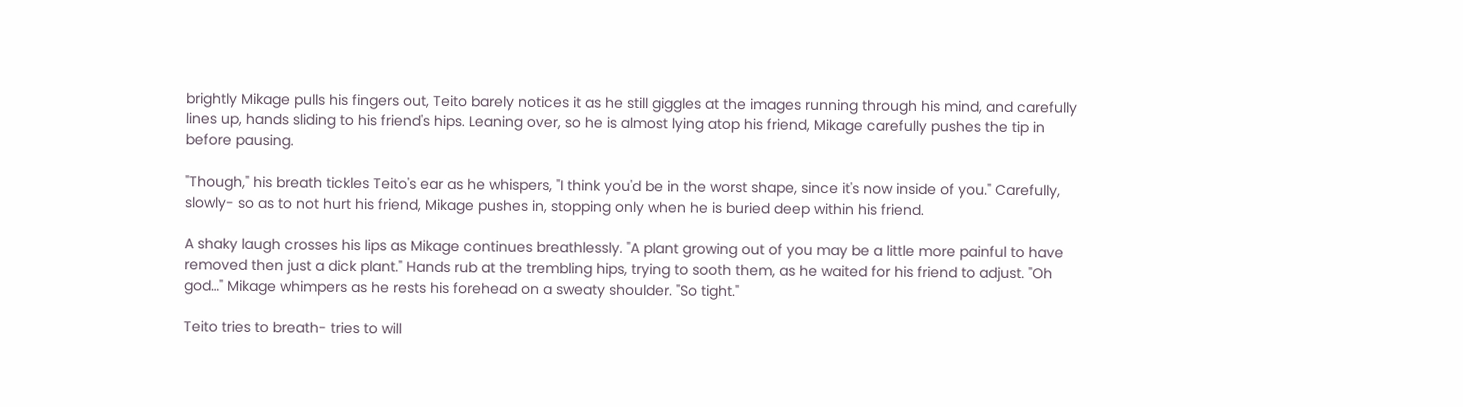brightly Mikage pulls his fingers out, Teito barely notices it as he still giggles at the images running through his mind, and carefully lines up, hands sliding to his friend's hips. Leaning over, so he is almost lying atop his friend, Mikage carefully pushes the tip in before pausing.

"Though," his breath tickles Teito's ear as he whispers, "I think you'd be in the worst shape, since it's now inside of you." Carefully, slowly- so as to not hurt his friend, Mikage pushes in, stopping only when he is buried deep within his friend.

A shaky laugh crosses his lips as Mikage continues breathlessly. "A plant growing out of you may be a little more painful to have removed then just a dick plant." Hands rub at the trembling hips, trying to sooth them, as he waited for his friend to adjust. "Oh god…" Mikage whimpers as he rests his forehead on a sweaty shoulder. "So tight."

Teito tries to breath- tries to will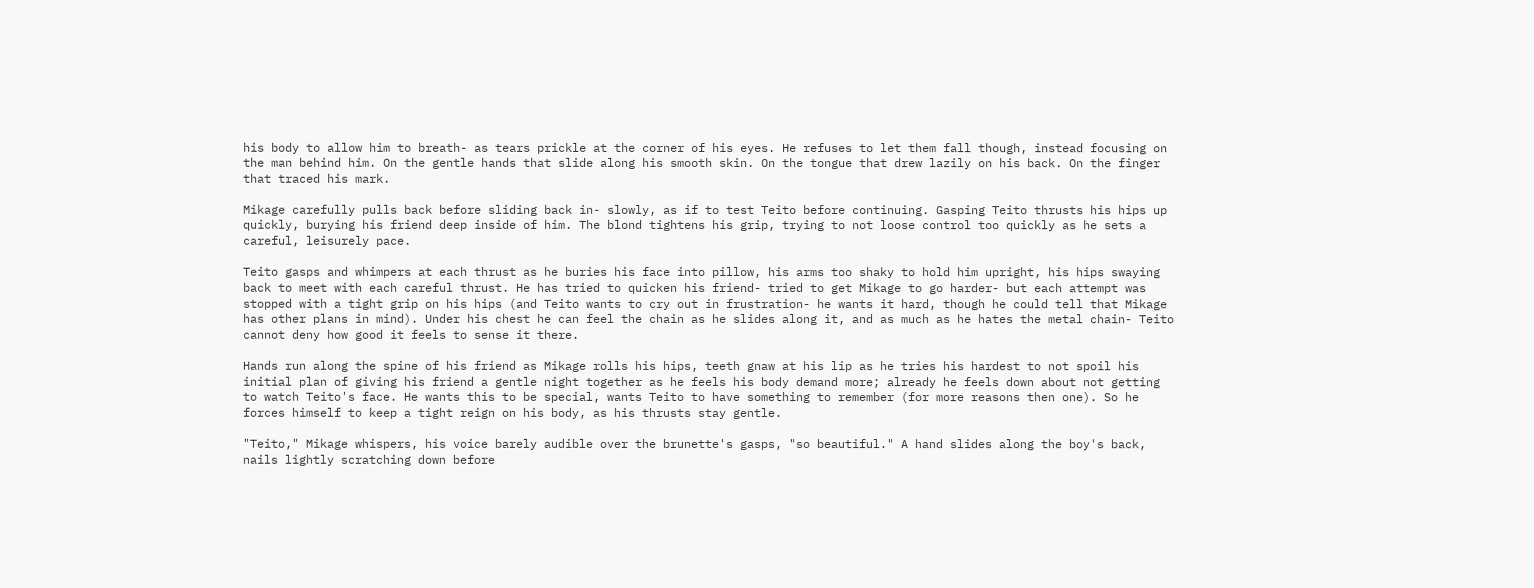his body to allow him to breath- as tears prickle at the corner of his eyes. He refuses to let them fall though, instead focusing on the man behind him. On the gentle hands that slide along his smooth skin. On the tongue that drew lazily on his back. On the finger that traced his mark.

Mikage carefully pulls back before sliding back in- slowly, as if to test Teito before continuing. Gasping Teito thrusts his hips up quickly, burying his friend deep inside of him. The blond tightens his grip, trying to not loose control too quickly as he sets a careful, leisurely pace.

Teito gasps and whimpers at each thrust as he buries his face into pillow, his arms too shaky to hold him upright, his hips swaying back to meet with each careful thrust. He has tried to quicken his friend- tried to get Mikage to go harder- but each attempt was stopped with a tight grip on his hips (and Teito wants to cry out in frustration- he wants it hard, though he could tell that Mikage has other plans in mind). Under his chest he can feel the chain as he slides along it, and as much as he hates the metal chain- Teito cannot deny how good it feels to sense it there.

Hands run along the spine of his friend as Mikage rolls his hips, teeth gnaw at his lip as he tries his hardest to not spoil his initial plan of giving his friend a gentle night together as he feels his body demand more; already he feels down about not getting to watch Teito's face. He wants this to be special, wants Teito to have something to remember (for more reasons then one). So he forces himself to keep a tight reign on his body, as his thrusts stay gentle.

"Teito," Mikage whispers, his voice barely audible over the brunette's gasps, "so beautiful." A hand slides along the boy's back, nails lightly scratching down before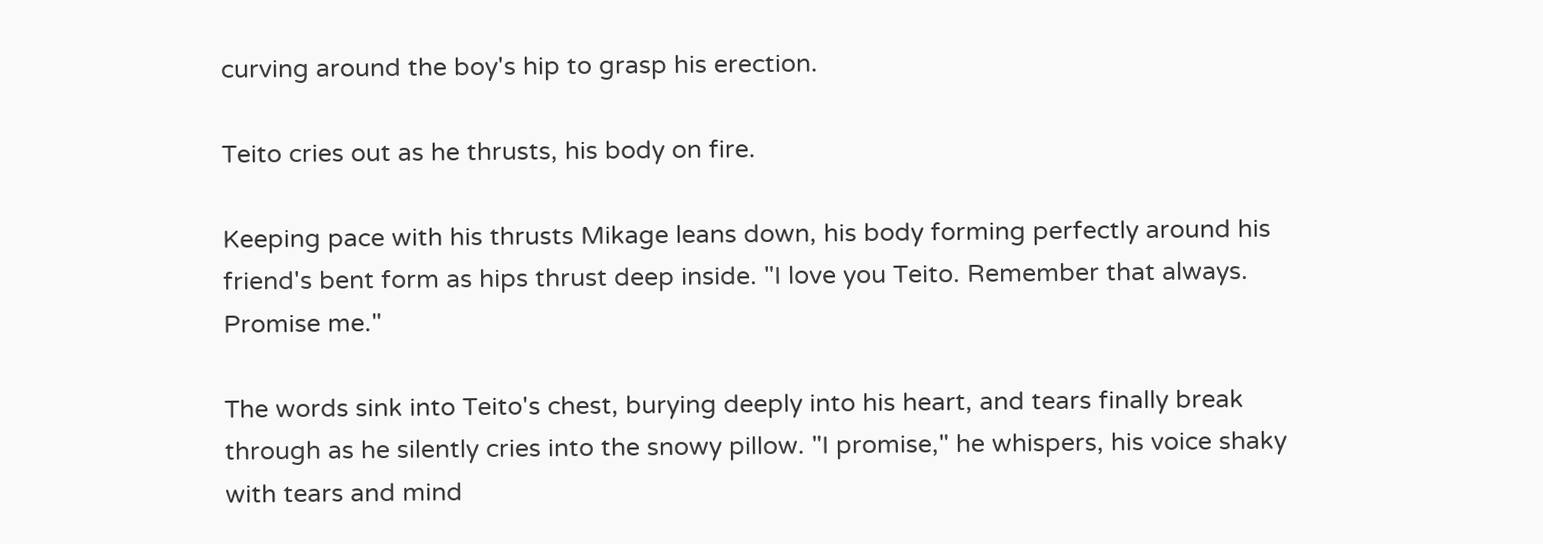curving around the boy's hip to grasp his erection.

Teito cries out as he thrusts, his body on fire.

Keeping pace with his thrusts Mikage leans down, his body forming perfectly around his friend's bent form as hips thrust deep inside. "I love you Teito. Remember that always. Promise me."

The words sink into Teito's chest, burying deeply into his heart, and tears finally break through as he silently cries into the snowy pillow. "I promise," he whispers, his voice shaky with tears and mind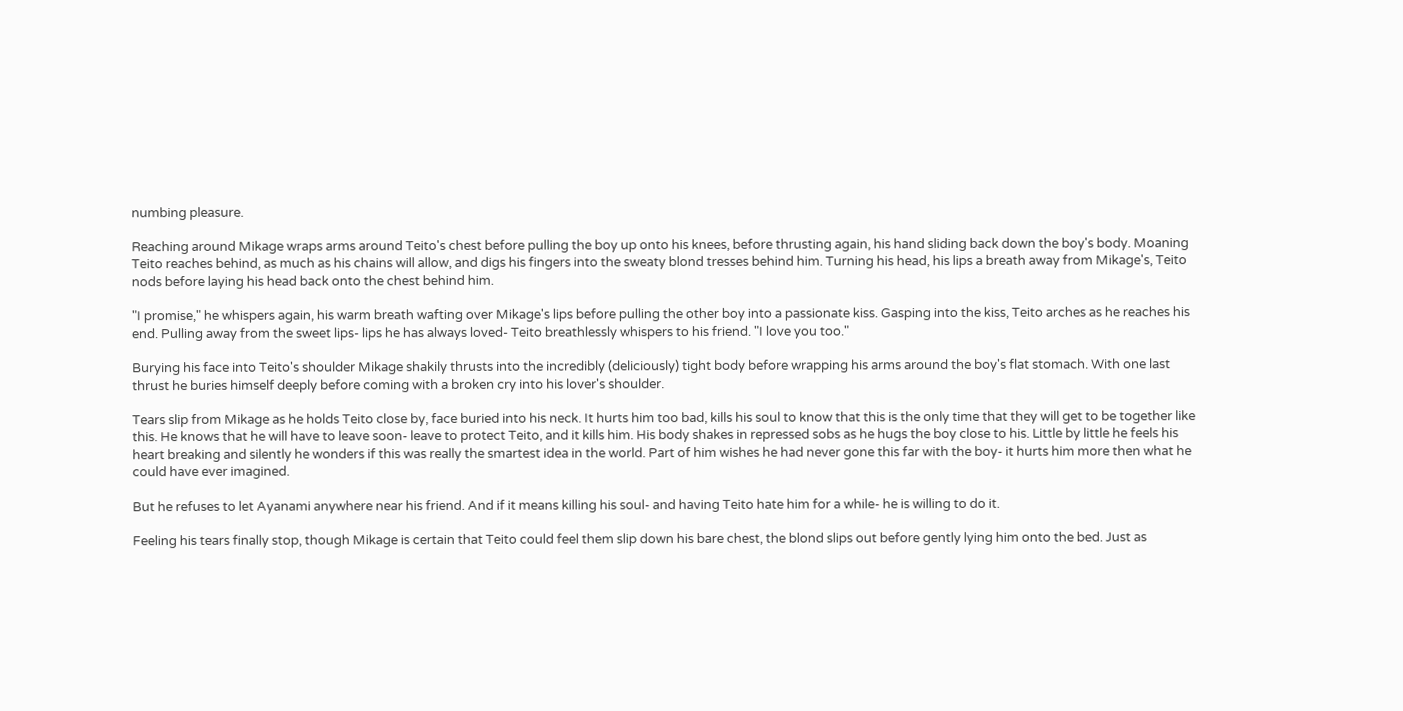numbing pleasure.

Reaching around Mikage wraps arms around Teito's chest before pulling the boy up onto his knees, before thrusting again, his hand sliding back down the boy's body. Moaning Teito reaches behind, as much as his chains will allow, and digs his fingers into the sweaty blond tresses behind him. Turning his head, his lips a breath away from Mikage's, Teito nods before laying his head back onto the chest behind him.

"I promise," he whispers again, his warm breath wafting over Mikage's lips before pulling the other boy into a passionate kiss. Gasping into the kiss, Teito arches as he reaches his end. Pulling away from the sweet lips- lips he has always loved- Teito breathlessly whispers to his friend. "I love you too."

Burying his face into Teito's shoulder Mikage shakily thrusts into the incredibly (deliciously) tight body before wrapping his arms around the boy's flat stomach. With one last thrust he buries himself deeply before coming with a broken cry into his lover's shoulder.

Tears slip from Mikage as he holds Teito close by, face buried into his neck. It hurts him too bad, kills his soul to know that this is the only time that they will get to be together like this. He knows that he will have to leave soon- leave to protect Teito, and it kills him. His body shakes in repressed sobs as he hugs the boy close to his. Little by little he feels his heart breaking and silently he wonders if this was really the smartest idea in the world. Part of him wishes he had never gone this far with the boy- it hurts him more then what he could have ever imagined.

But he refuses to let Ayanami anywhere near his friend. And if it means killing his soul- and having Teito hate him for a while- he is willing to do it.

Feeling his tears finally stop, though Mikage is certain that Teito could feel them slip down his bare chest, the blond slips out before gently lying him onto the bed. Just as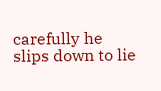carefully he slips down to lie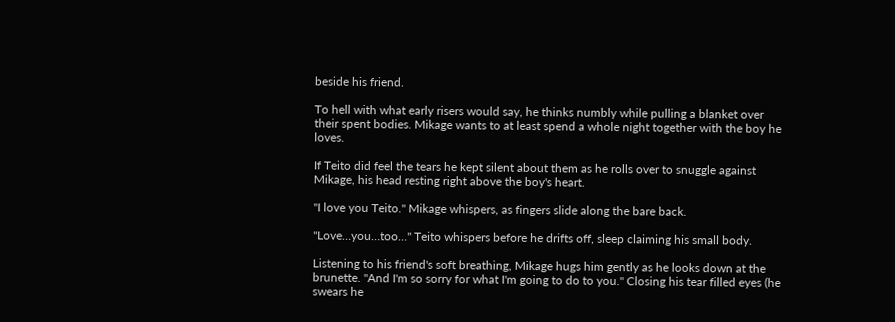beside his friend.

To hell with what early risers would say, he thinks numbly while pulling a blanket over their spent bodies. Mikage wants to at least spend a whole night together with the boy he loves.

If Teito did feel the tears he kept silent about them as he rolls over to snuggle against Mikage, his head resting right above the boy's heart.

"I love you Teito." Mikage whispers, as fingers slide along the bare back.

"Love…you…too…" Teito whispers before he drifts off, sleep claiming his small body.

Listening to his friend's soft breathing, Mikage hugs him gently as he looks down at the brunette. "And I'm so sorry for what I'm going to do to you." Closing his tear filled eyes (he swears he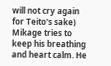will not cry again for Teito's sake) Mikage tries to keep his breathing and heart calm. He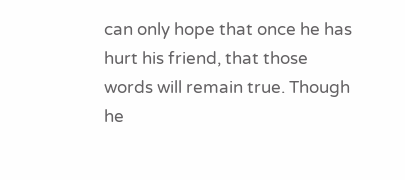can only hope that once he has hurt his friend, that those words will remain true. Though he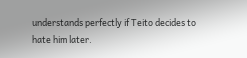understands perfectly if Teito decides to hate him later.